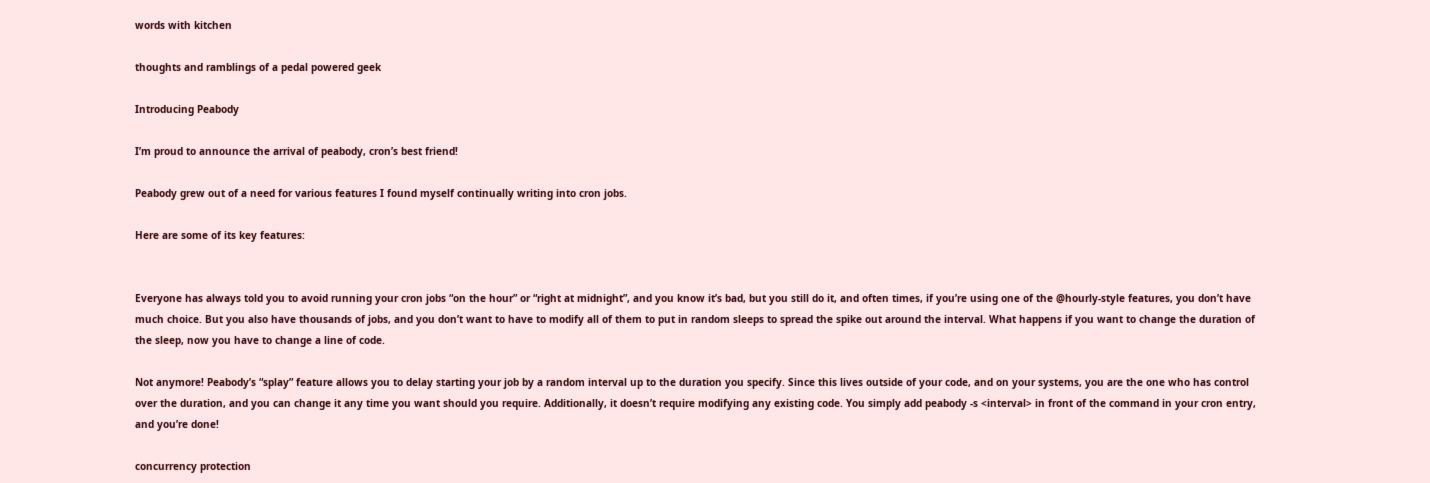words with kitchen

thoughts and ramblings of a pedal powered geek

Introducing Peabody

I’m proud to announce the arrival of peabody, cron’s best friend!

Peabody grew out of a need for various features I found myself continually writing into cron jobs.

Here are some of its key features:


Everyone has always told you to avoid running your cron jobs “on the hour” or “right at midnight”, and you know it’s bad, but you still do it, and often times, if you’re using one of the @hourly-style features, you don’t have much choice. But you also have thousands of jobs, and you don’t want to have to modify all of them to put in random sleeps to spread the spike out around the interval. What happens if you want to change the duration of the sleep, now you have to change a line of code.

Not anymore! Peabody’s “splay” feature allows you to delay starting your job by a random interval up to the duration you specify. Since this lives outside of your code, and on your systems, you are the one who has control over the duration, and you can change it any time you want should you require. Additionally, it doesn’t require modifying any existing code. You simply add peabody -s <interval> in front of the command in your cron entry, and you’re done!

concurrency protection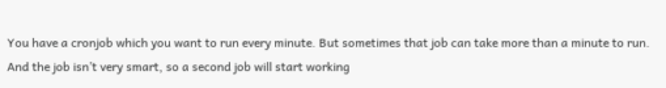You have a cronjob which you want to run every minute. But sometimes that job can take more than a minute to run. And the job isn’t very smart, so a second job will start working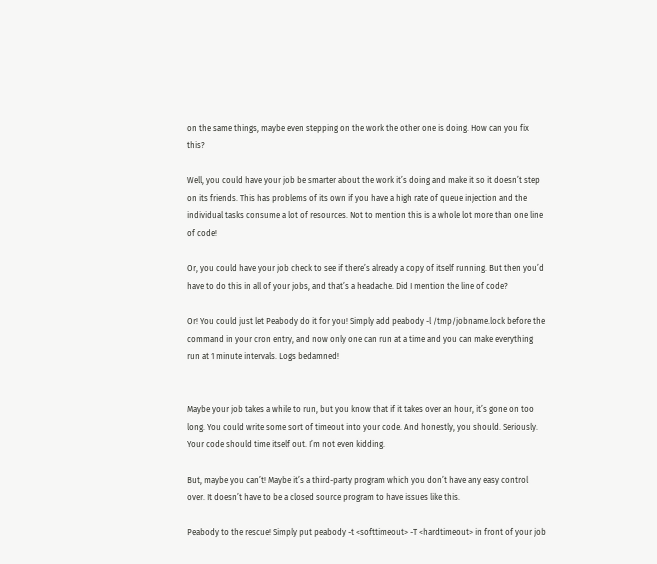on the same things, maybe even stepping on the work the other one is doing. How can you fix this?

Well, you could have your job be smarter about the work it’s doing and make it so it doesn’t step on its friends. This has problems of its own if you have a high rate of queue injection and the individual tasks consume a lot of resources. Not to mention this is a whole lot more than one line of code!

Or, you could have your job check to see if there’s already a copy of itself running. But then you’d have to do this in all of your jobs, and that’s a headache. Did I mention the line of code?

Or! You could just let Peabody do it for you! Simply add peabody -l /tmp/jobname.lock before the command in your cron entry, and now only one can run at a time and you can make everything run at 1 minute intervals. Logs bedamned!


Maybe your job takes a while to run, but you know that if it takes over an hour, it’s gone on too long. You could write some sort of timeout into your code. And honestly, you should. Seriously. Your code should time itself out. I’m not even kidding.

But, maybe you can’t! Maybe it’s a third-party program which you don’t have any easy control over. It doesn’t have to be a closed source program to have issues like this.

Peabody to the rescue! Simply put peabody -t <softtimeout> -T <hardtimeout> in front of your job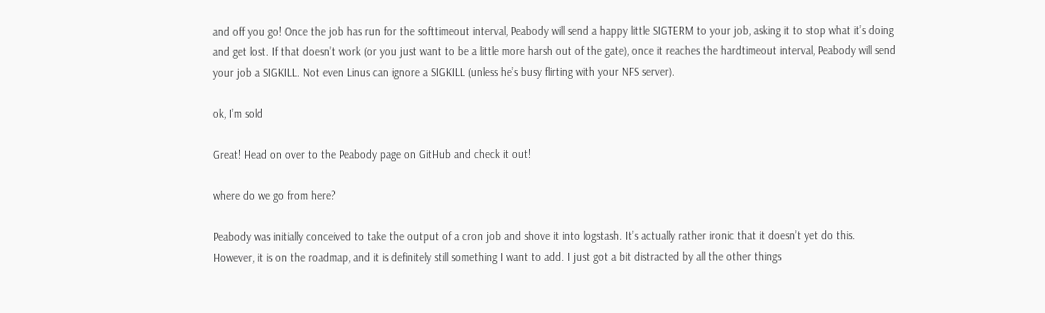and off you go! Once the job has run for the softtimeout interval, Peabody will send a happy little SIGTERM to your job, asking it to stop what it’s doing and get lost. If that doesn’t work (or you just want to be a little more harsh out of the gate), once it reaches the hardtimeout interval, Peabody will send your job a SIGKILL. Not even Linus can ignore a SIGKILL (unless he’s busy flirting with your NFS server).

ok, I’m sold

Great! Head on over to the Peabody page on GitHub and check it out!

where do we go from here?

Peabody was initially conceived to take the output of a cron job and shove it into logstash. It’s actually rather ironic that it doesn’t yet do this. However, it is on the roadmap, and it is definitely still something I want to add. I just got a bit distracted by all the other things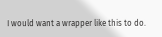I would want a wrapper like this to do.